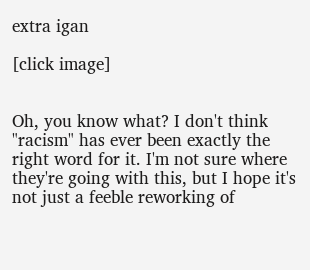extra igan

[click image]


Oh, you know what? I don't think "racism" has ever been exactly the right word for it. I'm not sure where they're going with this, but I hope it's not just a feeble reworking of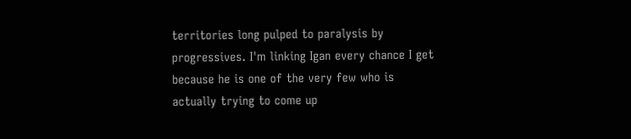territories long pulped to paralysis by progressives. I'm linking Igan every chance I get because he is one of the very few who is actually trying to come up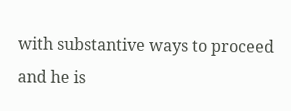with substantive ways to proceed and he is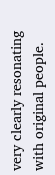very clearly resonating with original people.